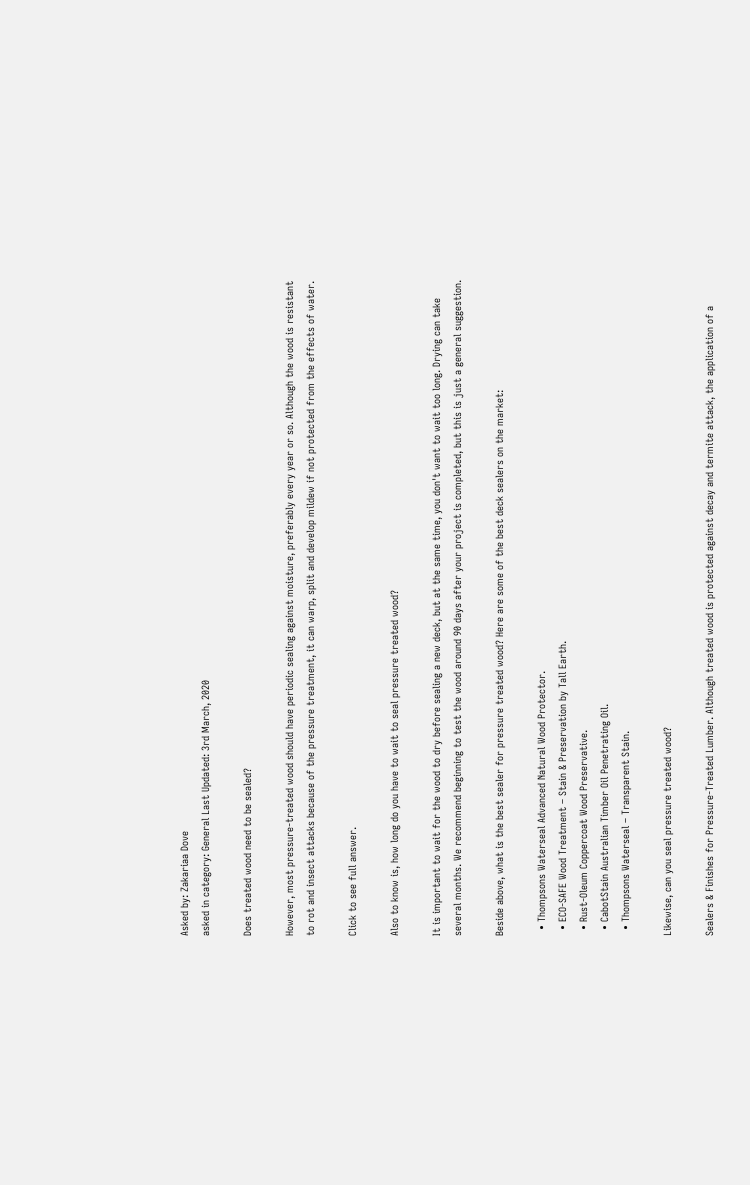Asked by: Zakariaa Dove
asked in category: General Last Updated: 3rd March, 2020

Does treated wood need to be sealed?

However, most pressure-treated wood should have periodic sealing against moisture, preferably every year or so. Although the wood is resistant to rot and insect attacks because of the pressure treatment, it can warp, split and develop mildew if not protected from the effects of water.

Click to see full answer.

Also to know is, how long do you have to wait to seal pressure treated wood?

It is important to wait for the wood to dry before sealing a new deck, but at the same time, you don't want to wait too long. Drying can take several months. We recommend beginning to test the wood around 90 days after your project is completed, but this is just a general suggestion.

Beside above, what is the best sealer for pressure treated wood? Here are some of the best deck sealers on the market:

  • Thompsons Waterseal Advanced Natural Wood Protector.
  • ECO-SAFE Wood Treatment – Stain & Preservation by Tall Earth.
  • Rust-Oleum Coppercoat Wood Preservative.
  • CabotStain Australian Timber Oil Penetrating Oil.
  • Thompsons Waterseal – Transparent Stain.

Likewise, can you seal pressure treated wood?

Sealers & Finishes for Pressure-Treated Lumber. Although treated wood is protected against decay and termite attack, the application of a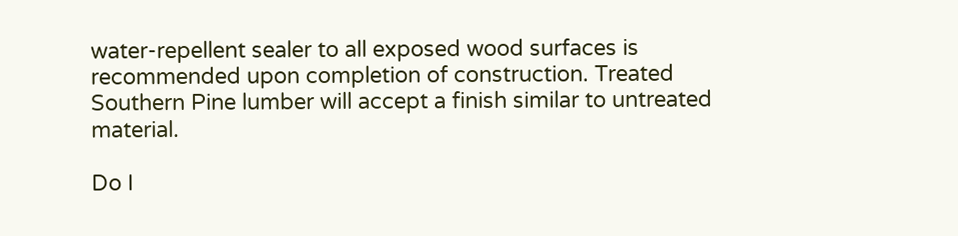water-repellent sealer to all exposed wood surfaces is recommended upon completion of construction. Treated Southern Pine lumber will accept a finish similar to untreated material.

Do I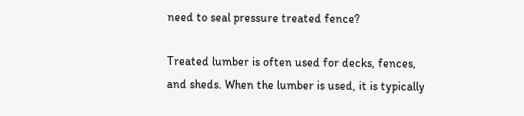need to seal pressure treated fence?

Treated lumber is often used for decks, fences, and sheds. When the lumber is used, it is typically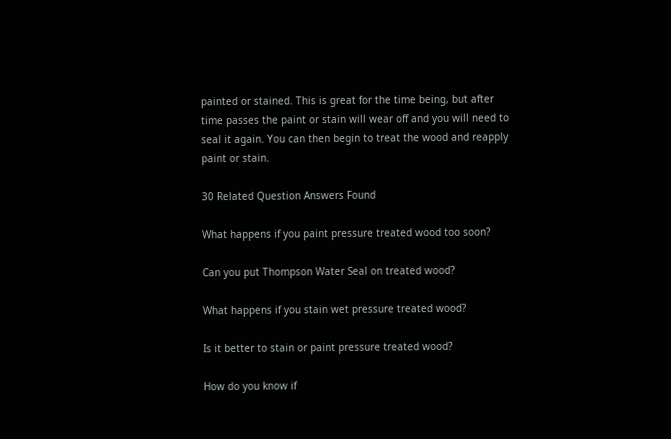painted or stained. This is great for the time being, but after time passes the paint or stain will wear off and you will need to seal it again. You can then begin to treat the wood and reapply paint or stain.

30 Related Question Answers Found

What happens if you paint pressure treated wood too soon?

Can you put Thompson Water Seal on treated wood?

What happens if you stain wet pressure treated wood?

Is it better to stain or paint pressure treated wood?

How do you know if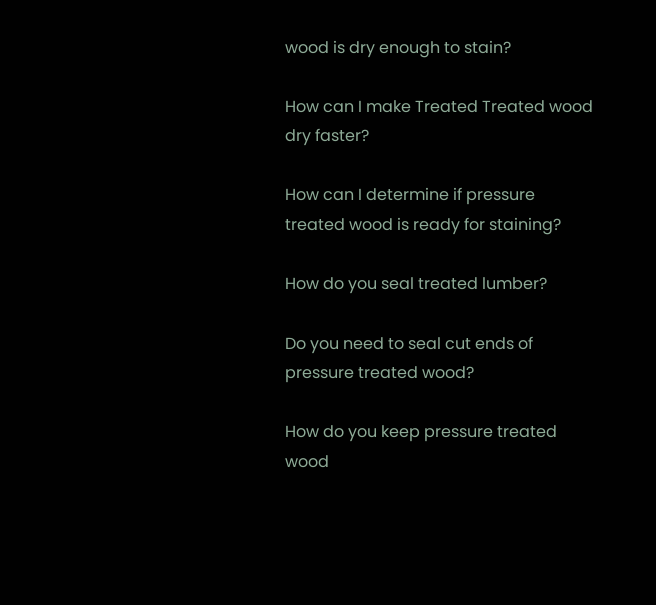wood is dry enough to stain?

How can I make Treated Treated wood dry faster?

How can I determine if pressure treated wood is ready for staining?

How do you seal treated lumber?

Do you need to seal cut ends of pressure treated wood?

How do you keep pressure treated wood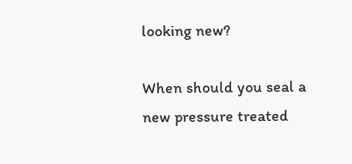looking new?

When should you seal a new pressure treated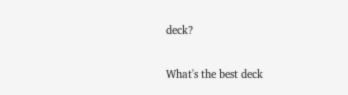deck?

What's the best deck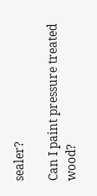sealer?

Can I paint pressure treated wood?